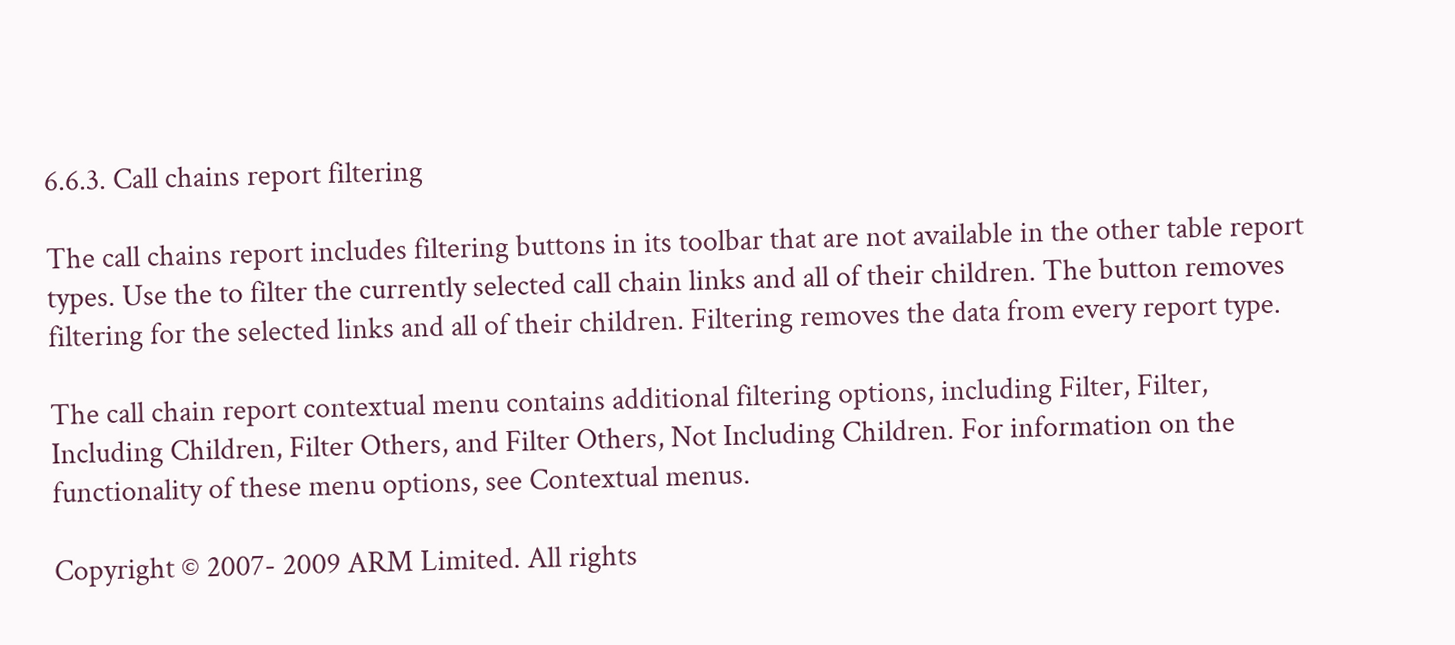6.6.3. Call chains report filtering

The call chains report includes filtering buttons in its toolbar that are not available in the other table report types. Use the to filter the currently selected call chain links and all of their children. The button removes filtering for the selected links and all of their children. Filtering removes the data from every report type.

The call chain report contextual menu contains additional filtering options, including Filter, Filter, Including Children, Filter Others, and Filter Others, Not Including Children. For information on the functionality of these menu options, see Contextual menus.

Copyright © 2007- 2009 ARM Limited. All rights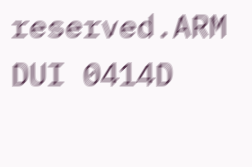reserved.ARM DUI 0414D